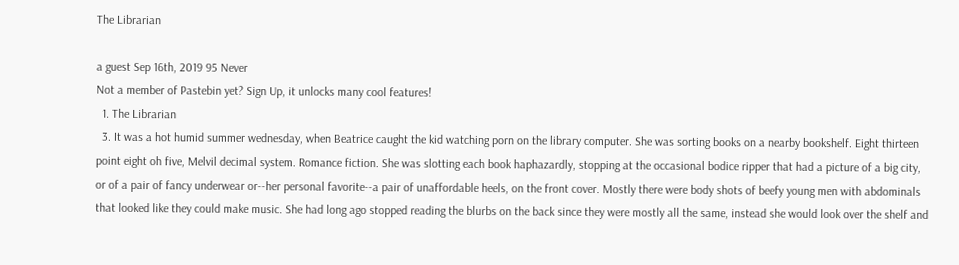The Librarian

a guest Sep 16th, 2019 95 Never
Not a member of Pastebin yet? Sign Up, it unlocks many cool features!
  1. The Librarian
  3. It was a hot humid summer wednesday, when Beatrice caught the kid watching porn on the library computer. She was sorting books on a nearby bookshelf. Eight thirteen point eight oh five, Melvil decimal system. Romance fiction. She was slotting each book haphazardly, stopping at the occasional bodice ripper that had a picture of a big city, or of a pair of fancy underwear or--her personal favorite--a pair of unaffordable heels, on the front cover. Mostly there were body shots of beefy young men with abdominals that looked like they could make music. She had long ago stopped reading the blurbs on the back since they were mostly all the same, instead she would look over the shelf and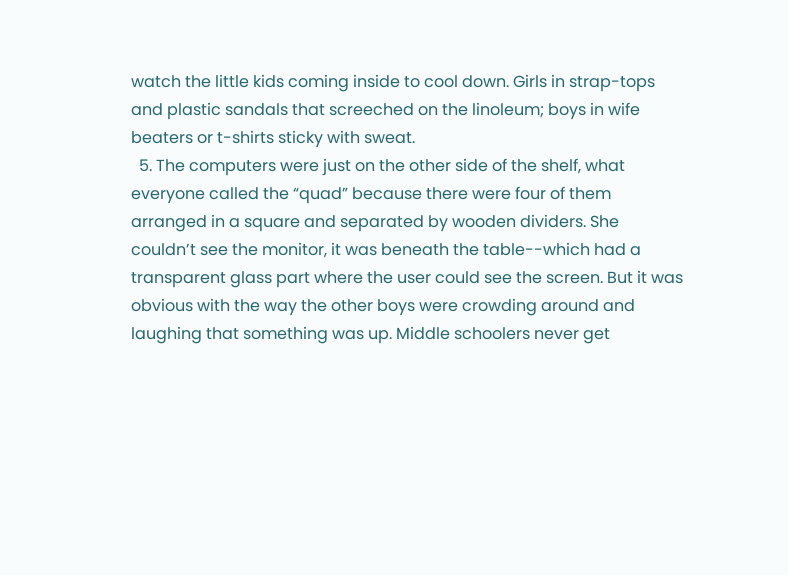watch the little kids coming inside to cool down. Girls in strap-tops and plastic sandals that screeched on the linoleum; boys in wife beaters or t-shirts sticky with sweat.
  5. The computers were just on the other side of the shelf, what everyone called the “quad” because there were four of them arranged in a square and separated by wooden dividers. She couldn’t see the monitor, it was beneath the table--which had a transparent glass part where the user could see the screen. But it was obvious with the way the other boys were crowding around and laughing that something was up. Middle schoolers never get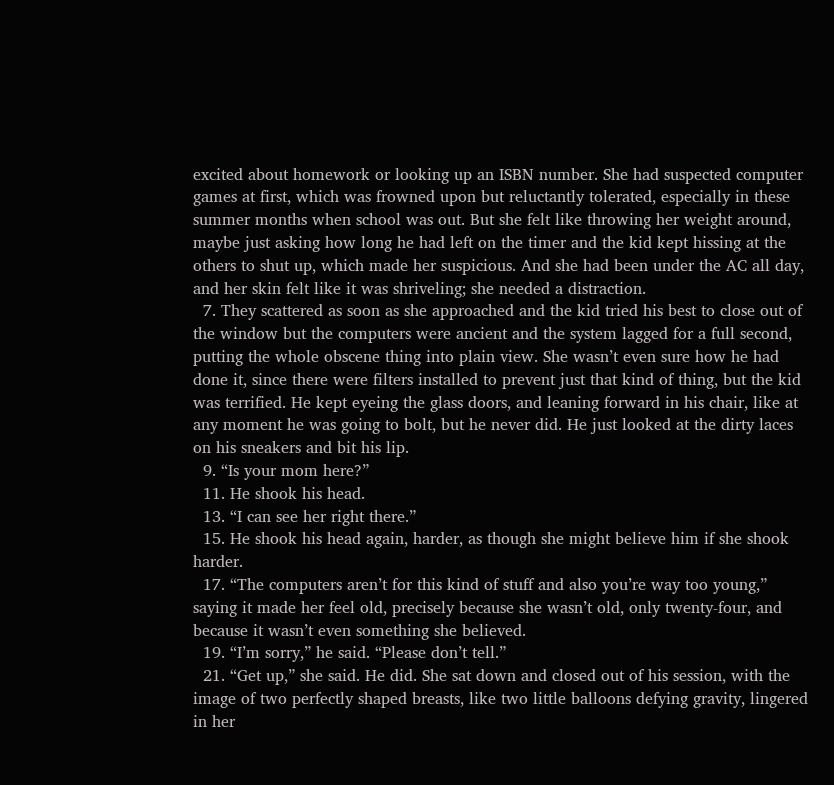excited about homework or looking up an ISBN number. She had suspected computer games at first, which was frowned upon but reluctantly tolerated, especially in these summer months when school was out. But she felt like throwing her weight around, maybe just asking how long he had left on the timer and the kid kept hissing at the others to shut up, which made her suspicious. And she had been under the AC all day, and her skin felt like it was shriveling; she needed a distraction.
  7. They scattered as soon as she approached and the kid tried his best to close out of the window but the computers were ancient and the system lagged for a full second, putting the whole obscene thing into plain view. She wasn’t even sure how he had done it, since there were filters installed to prevent just that kind of thing, but the kid was terrified. He kept eyeing the glass doors, and leaning forward in his chair, like at any moment he was going to bolt, but he never did. He just looked at the dirty laces on his sneakers and bit his lip.
  9. “Is your mom here?”
  11. He shook his head.
  13. “I can see her right there.”
  15. He shook his head again, harder, as though she might believe him if she shook harder.
  17. “The computers aren’t for this kind of stuff and also you’re way too young,” saying it made her feel old, precisely because she wasn’t old, only twenty-four, and because it wasn’t even something she believed.
  19. “I’m sorry,” he said. “Please don’t tell.”
  21. “Get up,” she said. He did. She sat down and closed out of his session, with the image of two perfectly shaped breasts, like two little balloons defying gravity, lingered in her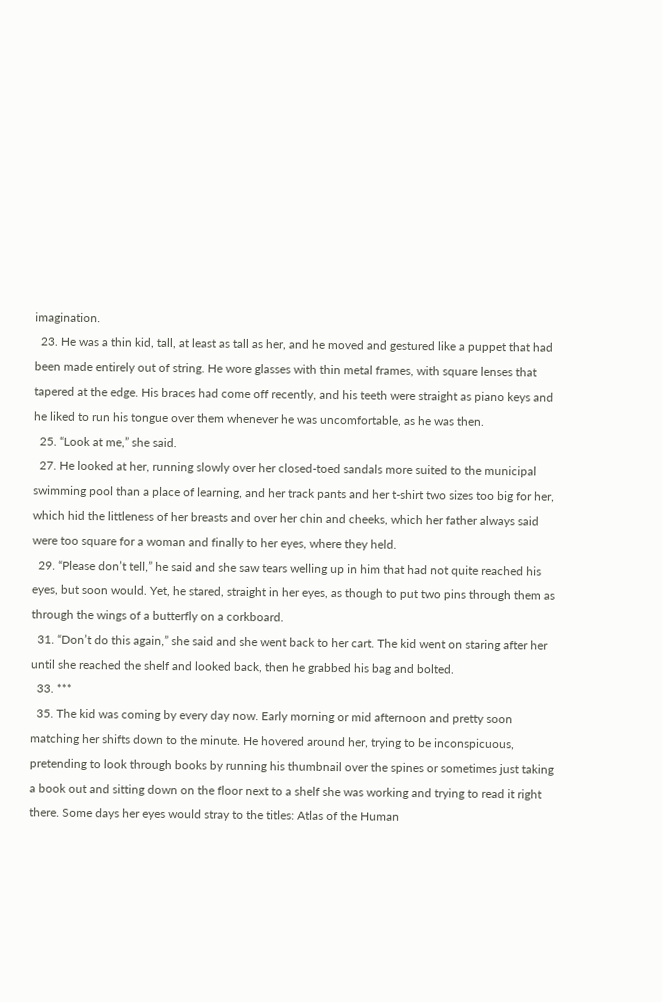imagination.
  23. He was a thin kid, tall, at least as tall as her, and he moved and gestured like a puppet that had been made entirely out of string. He wore glasses with thin metal frames, with square lenses that tapered at the edge. His braces had come off recently, and his teeth were straight as piano keys and he liked to run his tongue over them whenever he was uncomfortable, as he was then.
  25. “Look at me,” she said.
  27. He looked at her, running slowly over her closed-toed sandals more suited to the municipal swimming pool than a place of learning, and her track pants and her t-shirt two sizes too big for her, which hid the littleness of her breasts and over her chin and cheeks, which her father always said were too square for a woman and finally to her eyes, where they held.
  29. “Please don’t tell,” he said and she saw tears welling up in him that had not quite reached his eyes, but soon would. Yet, he stared, straight in her eyes, as though to put two pins through them as through the wings of a butterfly on a corkboard.
  31. “Don’t do this again,” she said and she went back to her cart. The kid went on staring after her until she reached the shelf and looked back, then he grabbed his bag and bolted.
  33. ***
  35. The kid was coming by every day now. Early morning or mid afternoon and pretty soon matching her shifts down to the minute. He hovered around her, trying to be inconspicuous, pretending to look through books by running his thumbnail over the spines or sometimes just taking a book out and sitting down on the floor next to a shelf she was working and trying to read it right there. Some days her eyes would stray to the titles: Atlas of the Human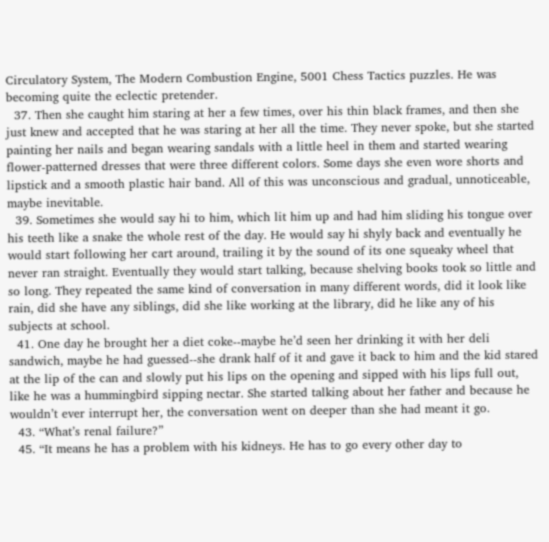Circulatory System, The Modern Combustion Engine, 5001 Chess Tactics puzzles. He was becoming quite the eclectic pretender.
  37. Then she caught him staring at her a few times, over his thin black frames, and then she just knew and accepted that he was staring at her all the time. They never spoke, but she started painting her nails and began wearing sandals with a little heel in them and started wearing flower-patterned dresses that were three different colors. Some days she even wore shorts and lipstick and a smooth plastic hair band. All of this was unconscious and gradual, unnoticeable, maybe inevitable.
  39. Sometimes she would say hi to him, which lit him up and had him sliding his tongue over his teeth like a snake the whole rest of the day. He would say hi shyly back and eventually he would start following her cart around, trailing it by the sound of its one squeaky wheel that never ran straight. Eventually they would start talking, because shelving books took so little and so long. They repeated the same kind of conversation in many different words, did it look like rain, did she have any siblings, did she like working at the library, did he like any of his subjects at school.
  41. One day he brought her a diet coke--maybe he’d seen her drinking it with her deli sandwich, maybe he had guessed--she drank half of it and gave it back to him and the kid stared at the lip of the can and slowly put his lips on the opening and sipped with his lips full out, like he was a hummingbird sipping nectar. She started talking about her father and because he wouldn’t ever interrupt her, the conversation went on deeper than she had meant it go.
  43. “What’s renal failure?”
  45. “It means he has a problem with his kidneys. He has to go every other day to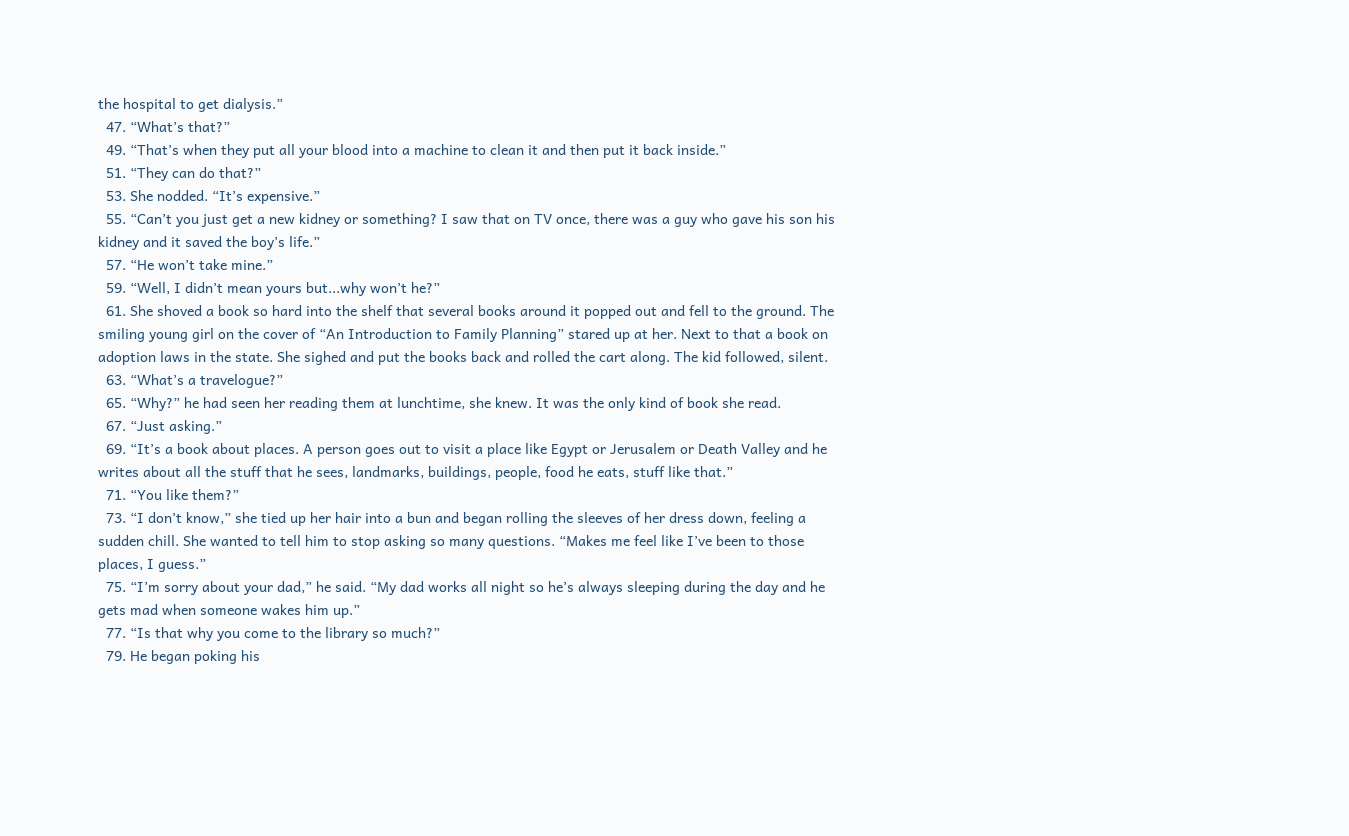the hospital to get dialysis.”
  47. “What’s that?”
  49. “That’s when they put all your blood into a machine to clean it and then put it back inside.”
  51. “They can do that?”
  53. She nodded. “It’s expensive.”
  55. “Can’t you just get a new kidney or something? I saw that on TV once, there was a guy who gave his son his kidney and it saved the boy’s life.”
  57. “He won’t take mine.”
  59. “Well, I didn’t mean yours but...why won’t he?”
  61. She shoved a book so hard into the shelf that several books around it popped out and fell to the ground. The smiling young girl on the cover of “An Introduction to Family Planning” stared up at her. Next to that a book on adoption laws in the state. She sighed and put the books back and rolled the cart along. The kid followed, silent.
  63. “What’s a travelogue?”
  65. “Why?” he had seen her reading them at lunchtime, she knew. It was the only kind of book she read.
  67. “Just asking.”
  69. “It’s a book about places. A person goes out to visit a place like Egypt or Jerusalem or Death Valley and he writes about all the stuff that he sees, landmarks, buildings, people, food he eats, stuff like that.”
  71. “You like them?”
  73. “I don’t know,” she tied up her hair into a bun and began rolling the sleeves of her dress down, feeling a sudden chill. She wanted to tell him to stop asking so many questions. “Makes me feel like I’ve been to those places, I guess.”
  75. “I’m sorry about your dad,” he said. “My dad works all night so he’s always sleeping during the day and he gets mad when someone wakes him up.”
  77. “Is that why you come to the library so much?”
  79. He began poking his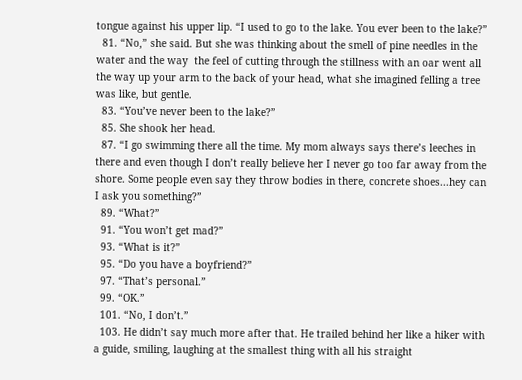tongue against his upper lip. “I used to go to the lake. You ever been to the lake?”
  81. “No,” she said. But she was thinking about the smell of pine needles in the water and the way  the feel of cutting through the stillness with an oar went all the way up your arm to the back of your head, what she imagined felling a tree was like, but gentle.
  83. “You’ve never been to the lake?”
  85. She shook her head.
  87. “I go swimming there all the time. My mom always says there’s leeches in there and even though I don’t really believe her I never go too far away from the shore. Some people even say they throw bodies in there, concrete shoes...hey can I ask you something?”
  89. “What?”
  91. “You won’t get mad?”
  93. “What is it?”
  95. “Do you have a boyfriend?”
  97. “That’s personal.”
  99. “OK.”
  101. “No, I don’t.”
  103. He didn’t say much more after that. He trailed behind her like a hiker with a guide, smiling, laughing at the smallest thing with all his straight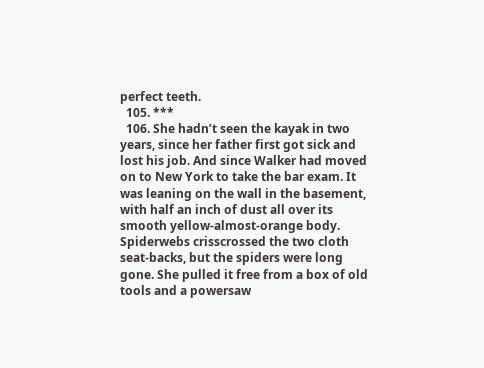perfect teeth.
  105. ***
  106. She hadn’t seen the kayak in two years, since her father first got sick and lost his job. And since Walker had moved on to New York to take the bar exam. It was leaning on the wall in the basement, with half an inch of dust all over its smooth yellow-almost-orange body. Spiderwebs crisscrossed the two cloth seat-backs, but the spiders were long gone. She pulled it free from a box of old tools and a powersaw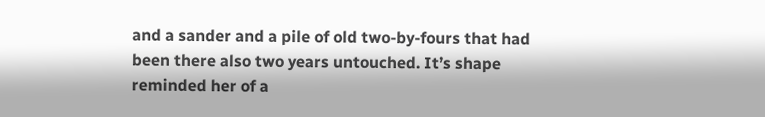and a sander and a pile of old two-by-fours that had been there also two years untouched. It’s shape reminded her of a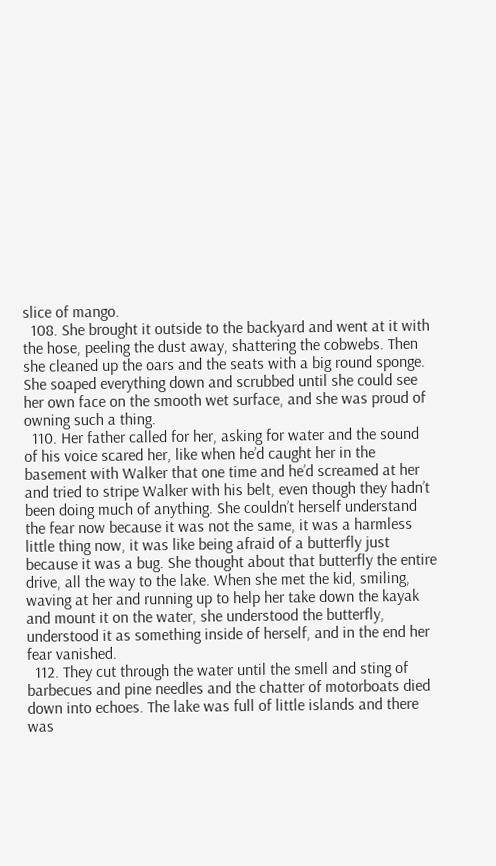slice of mango.
  108. She brought it outside to the backyard and went at it with the hose, peeling the dust away, shattering the cobwebs. Then she cleaned up the oars and the seats with a big round sponge. She soaped everything down and scrubbed until she could see her own face on the smooth wet surface, and she was proud of owning such a thing.
  110. Her father called for her, asking for water and the sound of his voice scared her, like when he’d caught her in the basement with Walker that one time and he’d screamed at her and tried to stripe Walker with his belt, even though they hadn’t been doing much of anything. She couldn’t herself understand the fear now because it was not the same, it was a harmless little thing now, it was like being afraid of a butterfly just because it was a bug. She thought about that butterfly the entire drive, all the way to the lake. When she met the kid, smiling, waving at her and running up to help her take down the kayak and mount it on the water, she understood the butterfly, understood it as something inside of herself, and in the end her fear vanished.
  112. They cut through the water until the smell and sting of barbecues and pine needles and the chatter of motorboats died down into echoes. The lake was full of little islands and there was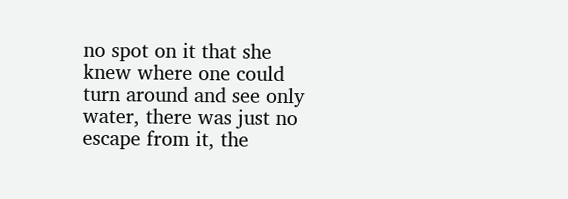no spot on it that she knew where one could turn around and see only water, there was just no escape from it, the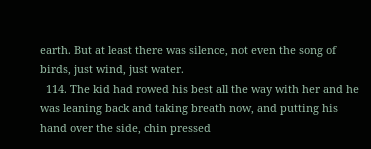earth. But at least there was silence, not even the song of birds, just wind, just water.
  114. The kid had rowed his best all the way with her and he was leaning back and taking breath now, and putting his hand over the side, chin pressed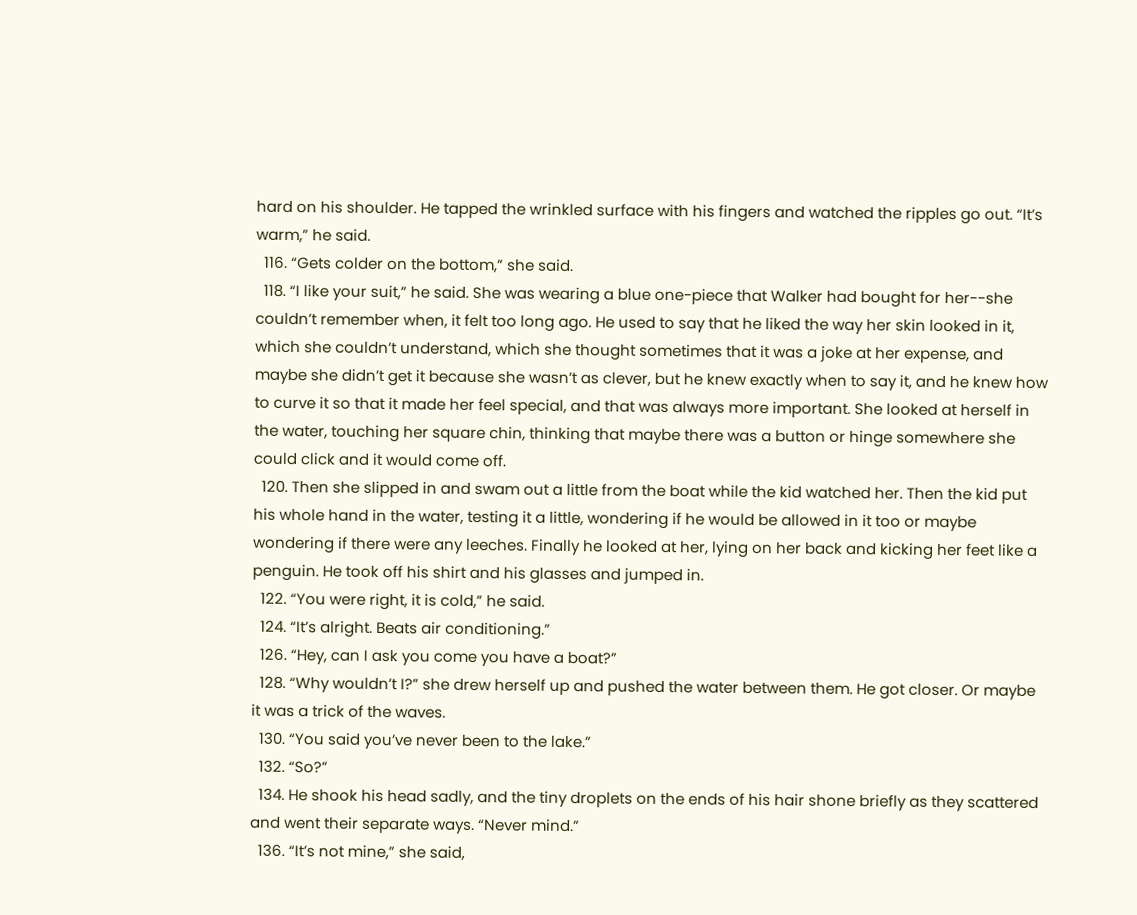hard on his shoulder. He tapped the wrinkled surface with his fingers and watched the ripples go out. “It’s warm,” he said.
  116. “Gets colder on the bottom,” she said.
  118. “I like your suit,” he said. She was wearing a blue one-piece that Walker had bought for her--she couldn’t remember when, it felt too long ago. He used to say that he liked the way her skin looked in it, which she couldn’t understand, which she thought sometimes that it was a joke at her expense, and maybe she didn’t get it because she wasn’t as clever, but he knew exactly when to say it, and he knew how to curve it so that it made her feel special, and that was always more important. She looked at herself in the water, touching her square chin, thinking that maybe there was a button or hinge somewhere she could click and it would come off.
  120. Then she slipped in and swam out a little from the boat while the kid watched her. Then the kid put his whole hand in the water, testing it a little, wondering if he would be allowed in it too or maybe wondering if there were any leeches. Finally he looked at her, lying on her back and kicking her feet like a penguin. He took off his shirt and his glasses and jumped in.
  122. “You were right, it is cold,” he said.
  124. “It’s alright. Beats air conditioning.”
  126. “Hey, can I ask you come you have a boat?”
  128. “Why wouldn’t I?” she drew herself up and pushed the water between them. He got closer. Or maybe it was a trick of the waves.
  130. “You said you’ve never been to the lake.”
  132. “So?”
  134. He shook his head sadly, and the tiny droplets on the ends of his hair shone briefly as they scattered and went their separate ways. “Never mind.”
  136. “It’s not mine,” she said,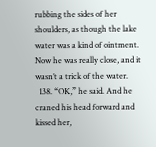rubbing the sides of her shoulders, as though the lake water was a kind of ointment. Now he was really close, and it wasn’t a trick of the water.
  138. “OK,” he said. And he craned his head forward and kissed her,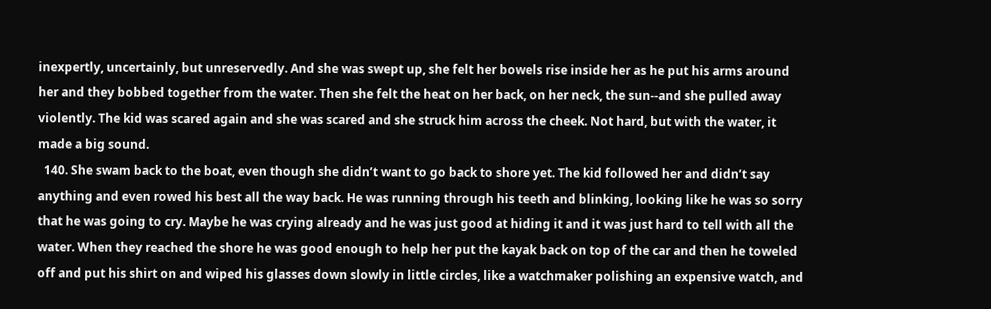inexpertly, uncertainly, but unreservedly. And she was swept up, she felt her bowels rise inside her as he put his arms around her and they bobbed together from the water. Then she felt the heat on her back, on her neck, the sun--and she pulled away violently. The kid was scared again and she was scared and she struck him across the cheek. Not hard, but with the water, it made a big sound.
  140. She swam back to the boat, even though she didn’t want to go back to shore yet. The kid followed her and didn’t say anything and even rowed his best all the way back. He was running through his teeth and blinking, looking like he was so sorry that he was going to cry. Maybe he was crying already and he was just good at hiding it and it was just hard to tell with all the water. When they reached the shore he was good enough to help her put the kayak back on top of the car and then he toweled off and put his shirt on and wiped his glasses down slowly in little circles, like a watchmaker polishing an expensive watch, and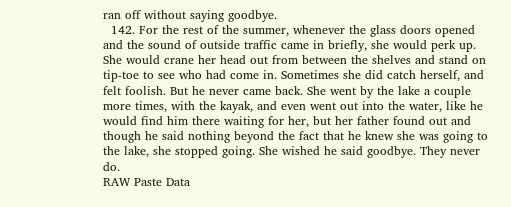ran off without saying goodbye.
  142. For the rest of the summer, whenever the glass doors opened and the sound of outside traffic came in briefly, she would perk up. She would crane her head out from between the shelves and stand on tip-toe to see who had come in. Sometimes she did catch herself, and felt foolish. But he never came back. She went by the lake a couple more times, with the kayak, and even went out into the water, like he would find him there waiting for her, but her father found out and though he said nothing beyond the fact that he knew she was going to the lake, she stopped going. She wished he said goodbye. They never do.
RAW Paste Data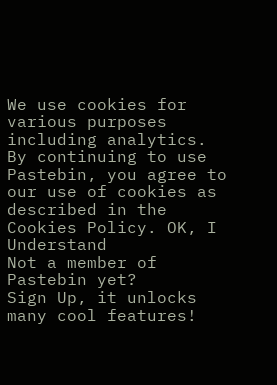We use cookies for various purposes including analytics. By continuing to use Pastebin, you agree to our use of cookies as described in the Cookies Policy. OK, I Understand
Not a member of Pastebin yet?
Sign Up, it unlocks many cool features!